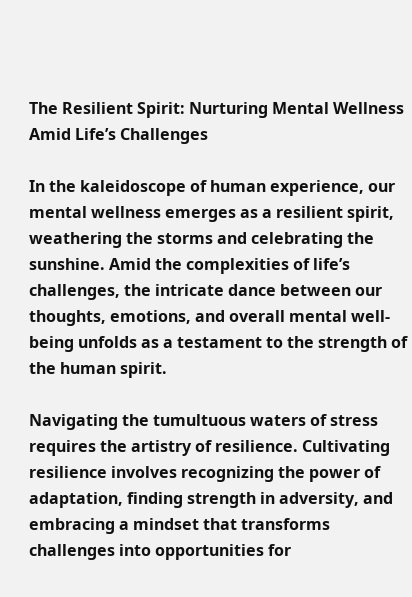The Resilient Spirit: Nurturing Mental Wellness Amid Life’s Challenges

In the kaleidoscope of human experience, our mental wellness emerges as a resilient spirit, weathering the storms and celebrating the sunshine. Amid the complexities of life’s challenges, the intricate dance between our thoughts, emotions, and overall mental well-being unfolds as a testament to the strength of the human spirit.

Navigating the tumultuous waters of stress requires the artistry of resilience. Cultivating resilience involves recognizing the power of adaptation, finding strength in adversity, and embracing a mindset that transforms challenges into opportunities for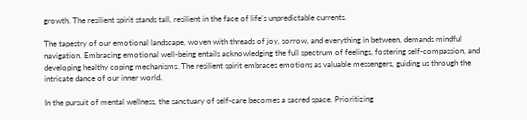growth. The resilient spirit stands tall, resilient in the face of life’s unpredictable currents.

The tapestry of our emotional landscape, woven with threads of joy, sorrow, and everything in between, demands mindful navigation. Embracing emotional well-being entails acknowledging the full spectrum of feelings, fostering self-compassion, and developing healthy coping mechanisms. The resilient spirit embraces emotions as valuable messengers, guiding us through the intricate dance of our inner world.

In the pursuit of mental wellness, the sanctuary of self-care becomes a sacred space. Prioritizing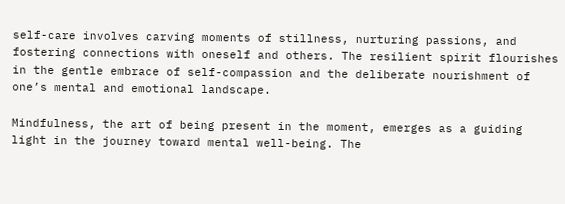self-care involves carving moments of stillness, nurturing passions, and fostering connections with oneself and others. The resilient spirit flourishes in the gentle embrace of self-compassion and the deliberate nourishment of one’s mental and emotional landscape.

Mindfulness, the art of being present in the moment, emerges as a guiding light in the journey toward mental well-being. The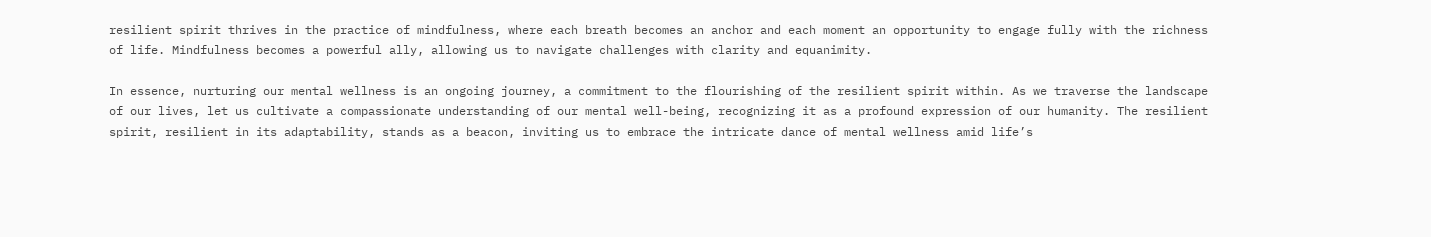resilient spirit thrives in the practice of mindfulness, where each breath becomes an anchor and each moment an opportunity to engage fully with the richness of life. Mindfulness becomes a powerful ally, allowing us to navigate challenges with clarity and equanimity.

In essence, nurturing our mental wellness is an ongoing journey, a commitment to the flourishing of the resilient spirit within. As we traverse the landscape of our lives, let us cultivate a compassionate understanding of our mental well-being, recognizing it as a profound expression of our humanity. The resilient spirit, resilient in its adaptability, stands as a beacon, inviting us to embrace the intricate dance of mental wellness amid life’s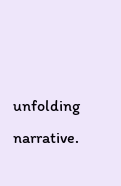unfolding narrative.